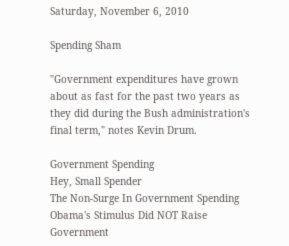Saturday, November 6, 2010

Spending Sham

"Government expenditures have grown about as fast for the past two years as they did during the Bush administration's final term," notes Kevin Drum.

Government Spending
Hey, Small Spender
The Non-Surge In Government Spending
Obama's Stimulus Did NOT Raise Government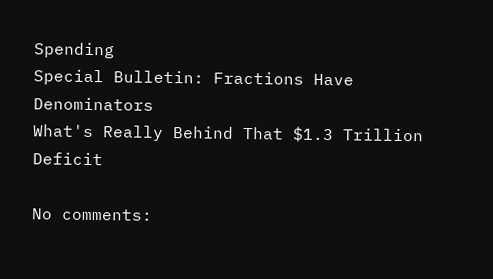Spending
Special Bulletin: Fractions Have Denominators
What's Really Behind That $1.3 Trillion Deficit

No comments: